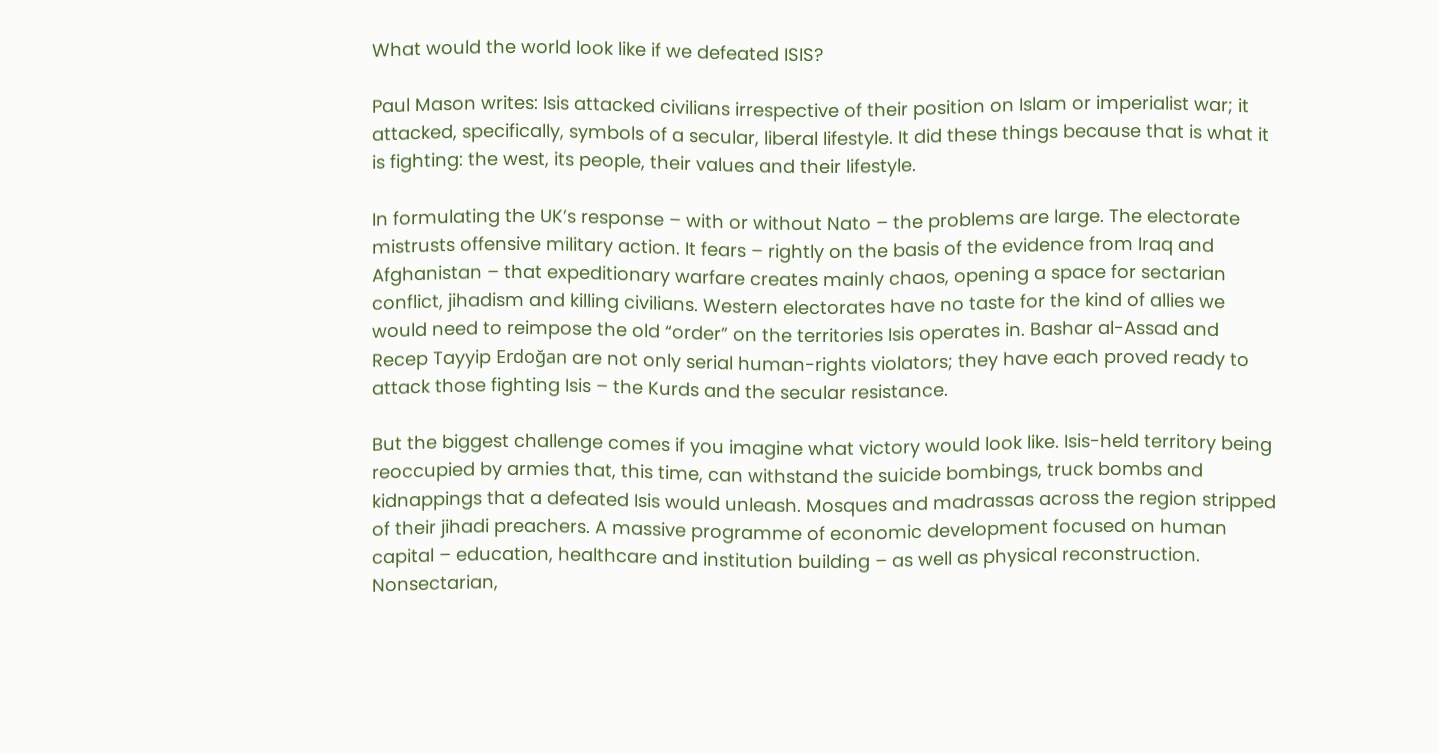What would the world look like if we defeated ISIS?

Paul Mason writes: Isis attacked civilians irrespective of their position on Islam or imperialist war; it attacked, specifically, symbols of a secular, liberal lifestyle. It did these things because that is what it is fighting: the west, its people, their values and their lifestyle.

In formulating the UK’s response – with or without Nato – the problems are large. The electorate mistrusts offensive military action. It fears – rightly on the basis of the evidence from Iraq and Afghanistan – that expeditionary warfare creates mainly chaos, opening a space for sectarian conflict, jihadism and killing civilians. Western electorates have no taste for the kind of allies we would need to reimpose the old “order” on the territories Isis operates in. Bashar al-Assad and Recep Tayyip Erdoğan are not only serial human-rights violators; they have each proved ready to attack those fighting Isis – the Kurds and the secular resistance.

But the biggest challenge comes if you imagine what victory would look like. Isis-held territory being reoccupied by armies that, this time, can withstand the suicide bombings, truck bombs and kidnappings that a defeated Isis would unleash. Mosques and madrassas across the region stripped of their jihadi preachers. A massive programme of economic development focused on human capital – education, healthcare and institution building – as well as physical reconstruction. Nonsectarian,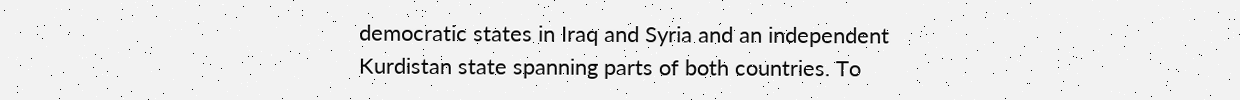democratic states in Iraq and Syria and an independent Kurdistan state spanning parts of both countries. To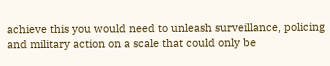achieve this you would need to unleash surveillance, policing and military action on a scale that could only be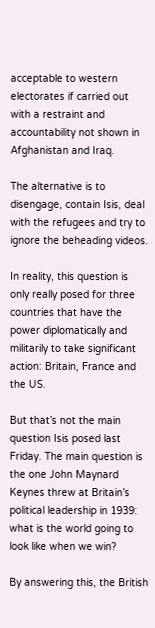acceptable to western electorates if carried out with a restraint and accountability not shown in Afghanistan and Iraq.

The alternative is to disengage, contain Isis, deal with the refugees and try to ignore the beheading videos.

In reality, this question is only really posed for three countries that have the power diplomatically and militarily to take significant action: Britain, France and the US.

But that’s not the main question Isis posed last Friday. The main question is the one John Maynard Keynes threw at Britain’s political leadership in 1939: what is the world going to look like when we win?

By answering this, the British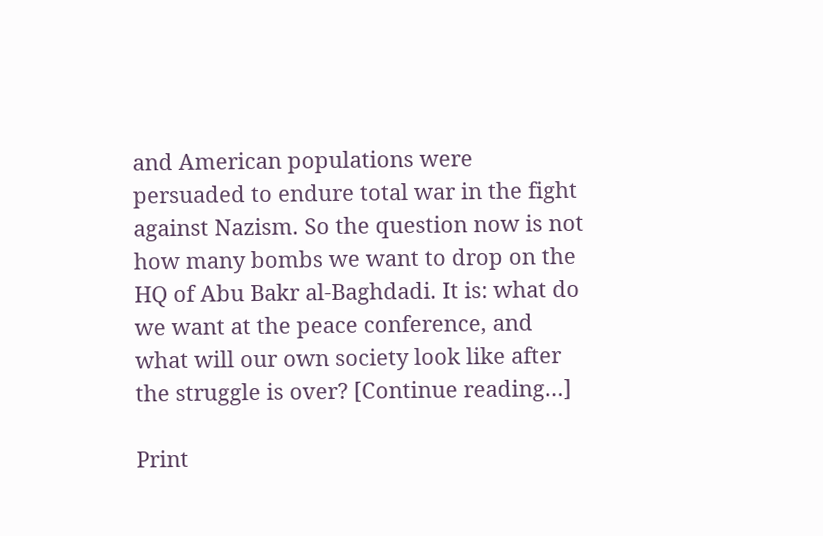and American populations were persuaded to endure total war in the fight against Nazism. So the question now is not how many bombs we want to drop on the HQ of Abu Bakr al-Baghdadi. It is: what do we want at the peace conference, and what will our own society look like after the struggle is over? [Continue reading…]

Print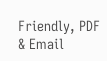Friendly, PDF & Email